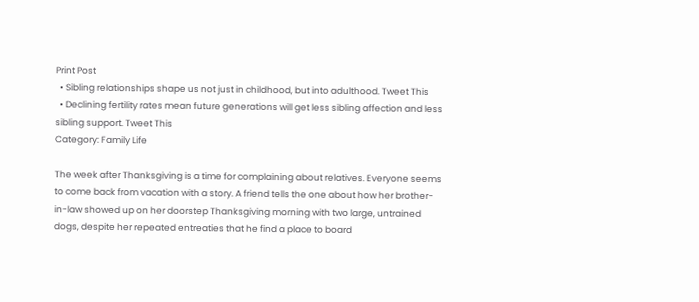Print Post
  • Sibling relationships shape us not just in childhood, but into adulthood. Tweet This
  • Declining fertility rates mean future generations will get less sibling affection and less sibling support. Tweet This
Category: Family Life

The week after Thanksgiving is a time for complaining about relatives. Everyone seems to come back from vacation with a story. A friend tells the one about how her brother-in-law showed up on her doorstep Thanksgiving morning with two large, untrained dogs, despite her repeated entreaties that he find a place to board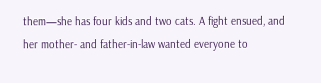them—she has four kids and two cats. A fight ensued, and her mother- and father-in-law wanted everyone to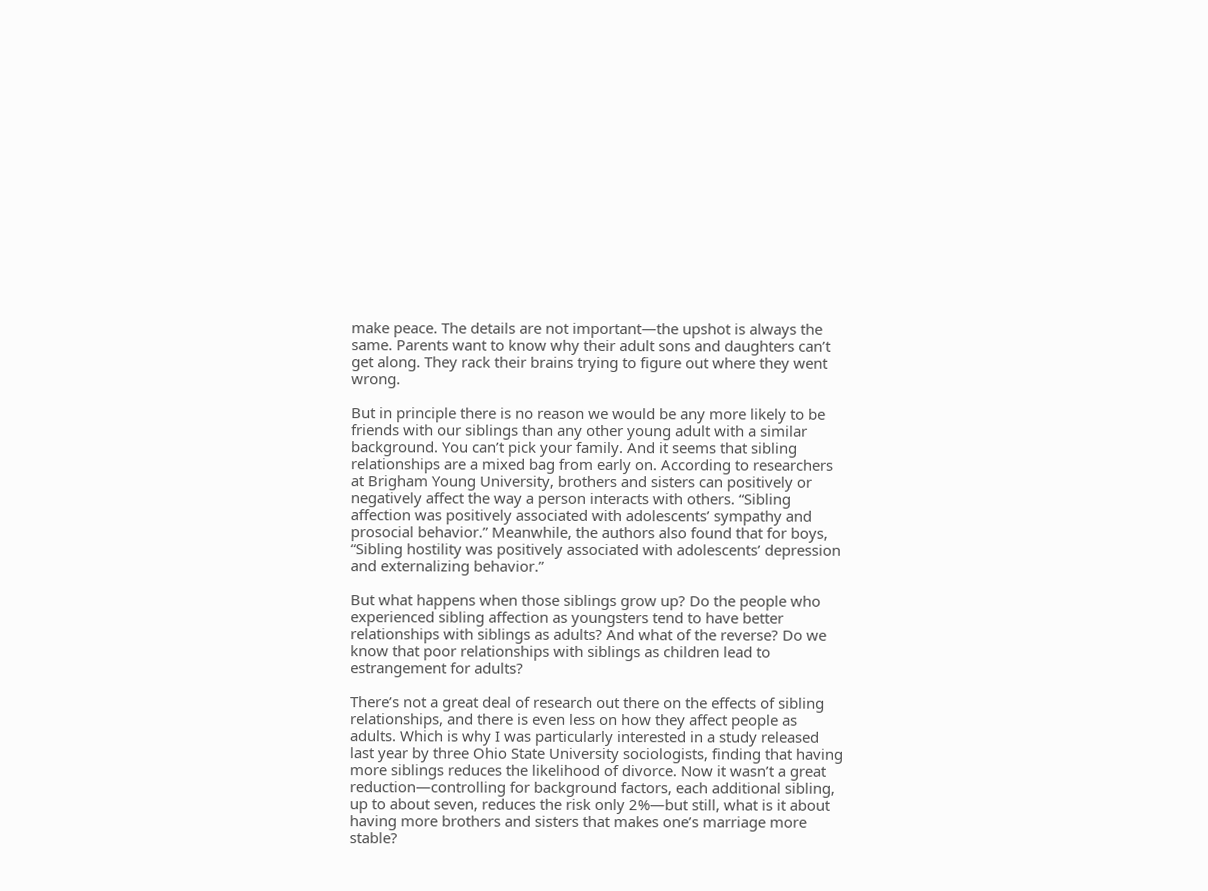make peace. The details are not important—the upshot is always the same. Parents want to know why their adult sons and daughters can’t get along. They rack their brains trying to figure out where they went wrong.

But in principle there is no reason we would be any more likely to be friends with our siblings than any other young adult with a similar background. You can’t pick your family. And it seems that sibling relationships are a mixed bag from early on. According to researchers at Brigham Young University, brothers and sisters can positively or negatively affect the way a person interacts with others. “Sibling affection was positively associated with adolescents’ sympathy and prosocial behavior.” Meanwhile, the authors also found that for boys, “Sibling hostility was positively associated with adolescents’ depression and externalizing behavior.”

But what happens when those siblings grow up? Do the people who experienced sibling affection as youngsters tend to have better relationships with siblings as adults? And what of the reverse? Do we know that poor relationships with siblings as children lead to estrangement for adults?

There’s not a great deal of research out there on the effects of sibling relationships, and there is even less on how they affect people as adults. Which is why I was particularly interested in a study released last year by three Ohio State University sociologists, finding that having more siblings reduces the likelihood of divorce. Now it wasn’t a great reduction—controlling for background factors, each additional sibling, up to about seven, reduces the risk only 2%—but still, what is it about having more brothers and sisters that makes one’s marriage more stable?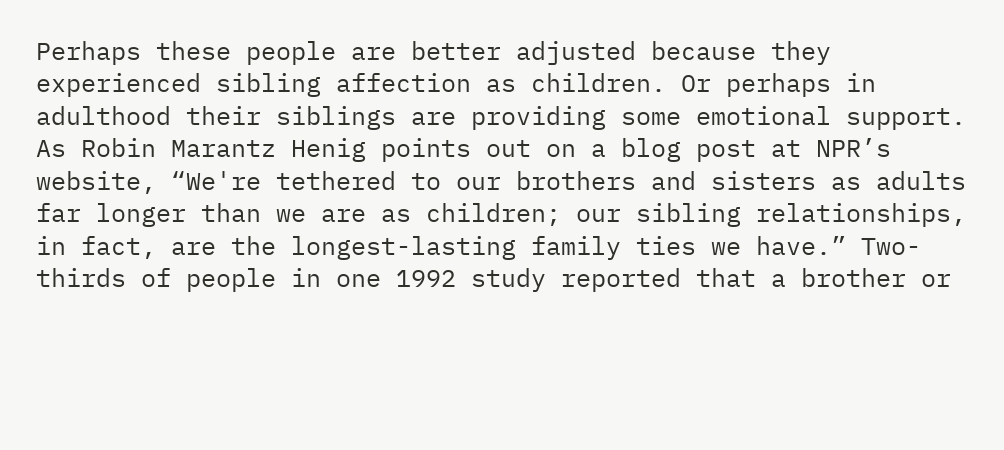Perhaps these people are better adjusted because they experienced sibling affection as children. Or perhaps in adulthood their siblings are providing some emotional support. As Robin Marantz Henig points out on a blog post at NPR’s website, “We're tethered to our brothers and sisters as adults far longer than we are as children; our sibling relationships, in fact, are the longest-lasting family ties we have.” Two-thirds of people in one 1992 study reported that a brother or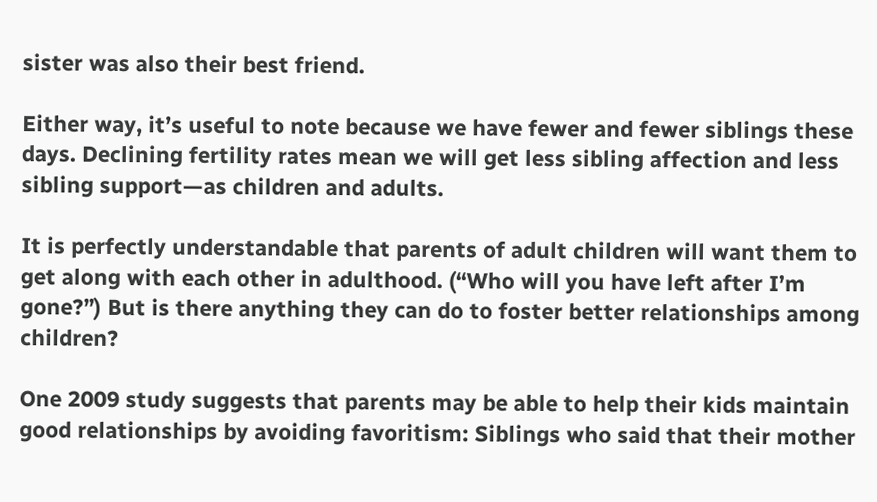sister was also their best friend.

Either way, it’s useful to note because we have fewer and fewer siblings these days. Declining fertility rates mean we will get less sibling affection and less sibling support—as children and adults.

It is perfectly understandable that parents of adult children will want them to get along with each other in adulthood. (“Who will you have left after I’m gone?”) But is there anything they can do to foster better relationships among children?

One 2009 study suggests that parents may be able to help their kids maintain good relationships by avoiding favoritism: Siblings who said that their mother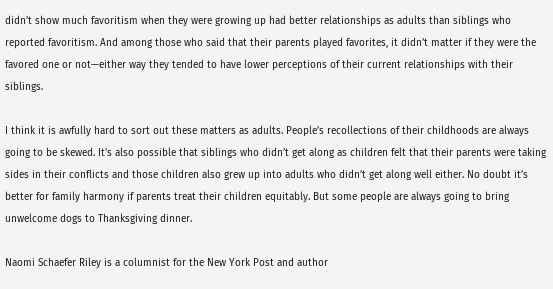didn’t show much favoritism when they were growing up had better relationships as adults than siblings who reported favoritism. And among those who said that their parents played favorites, it didn’t matter if they were the favored one or not—either way they tended to have lower perceptions of their current relationships with their siblings.

I think it is awfully hard to sort out these matters as adults. People’s recollections of their childhoods are always going to be skewed. It’s also possible that siblings who didn’t get along as children felt that their parents were taking sides in their conflicts and those children also grew up into adults who didn’t get along well either. No doubt it’s better for family harmony if parents treat their children equitably. But some people are always going to bring unwelcome dogs to Thanksgiving dinner.

Naomi Schaefer Riley is a columnist for the New York Post and author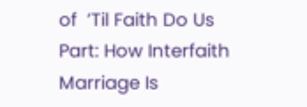of  ’Til Faith Do Us Part: How Interfaith Marriage Is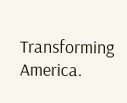Transforming America.